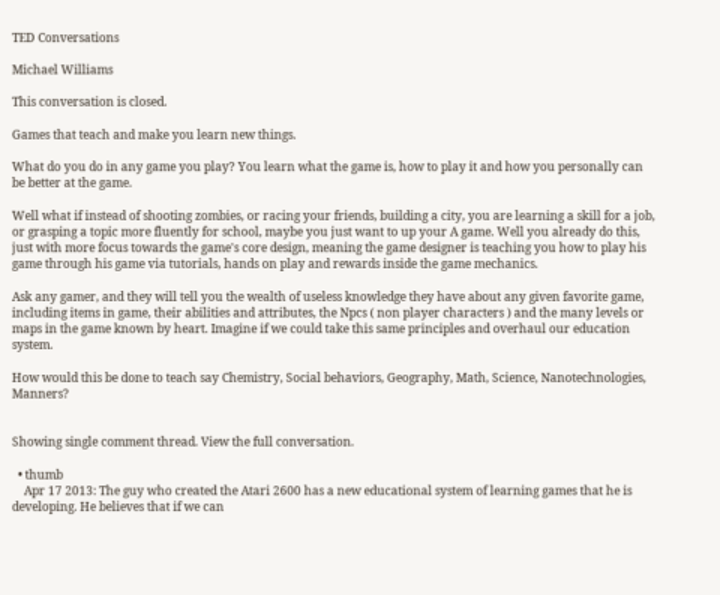TED Conversations

Michael Williams

This conversation is closed.

Games that teach and make you learn new things.

What do you do in any game you play? You learn what the game is, how to play it and how you personally can be better at the game.

Well what if instead of shooting zombies, or racing your friends, building a city, you are learning a skill for a job, or grasping a topic more fluently for school, maybe you just want to up your A game. Well you already do this, just with more focus towards the game's core design, meaning the game designer is teaching you how to play his game through his game via tutorials, hands on play and rewards inside the game mechanics.

Ask any gamer, and they will tell you the wealth of useless knowledge they have about any given favorite game, including items in game, their abilities and attributes, the Npcs ( non player characters ) and the many levels or maps in the game known by heart. Imagine if we could take this same principles and overhaul our education system.

How would this be done to teach say Chemistry, Social behaviors, Geography, Math, Science, Nanotechnologies, Manners?


Showing single comment thread. View the full conversation.

  • thumb
    Apr 17 2013: The guy who created the Atari 2600 has a new educational system of learning games that he is developing. He believes that if we can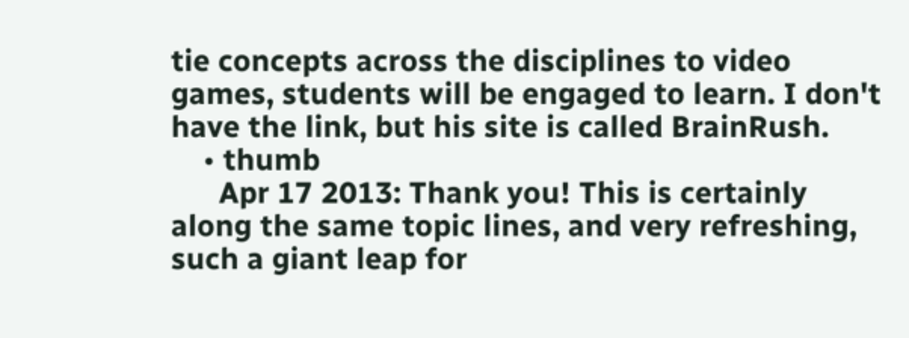tie concepts across the disciplines to video games, students will be engaged to learn. I don't have the link, but his site is called BrainRush.
    • thumb
      Apr 17 2013: Thank you! This is certainly along the same topic lines, and very refreshing, such a giant leap for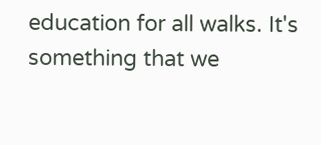education for all walks. It's something that we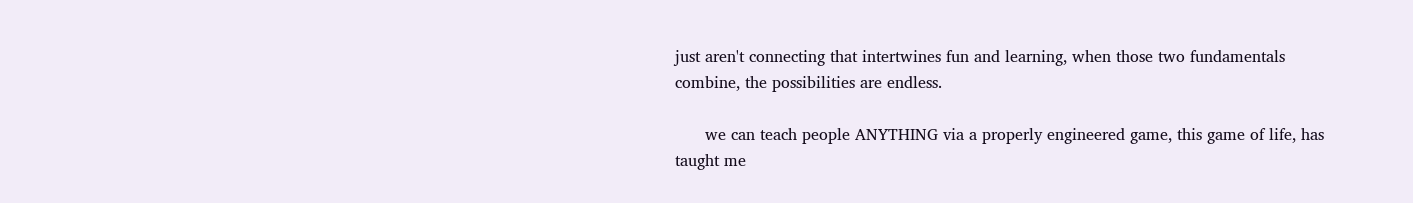just aren't connecting that intertwines fun and learning, when those two fundamentals combine, the possibilities are endless.

      we can teach people ANYTHING via a properly engineered game, this game of life, has taught me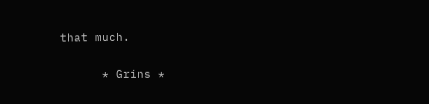that much.

      * Grins *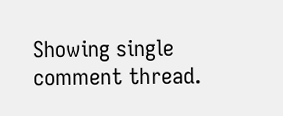Showing single comment thread.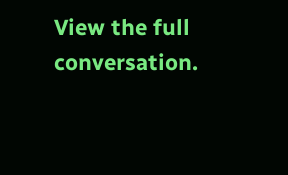View the full conversation.